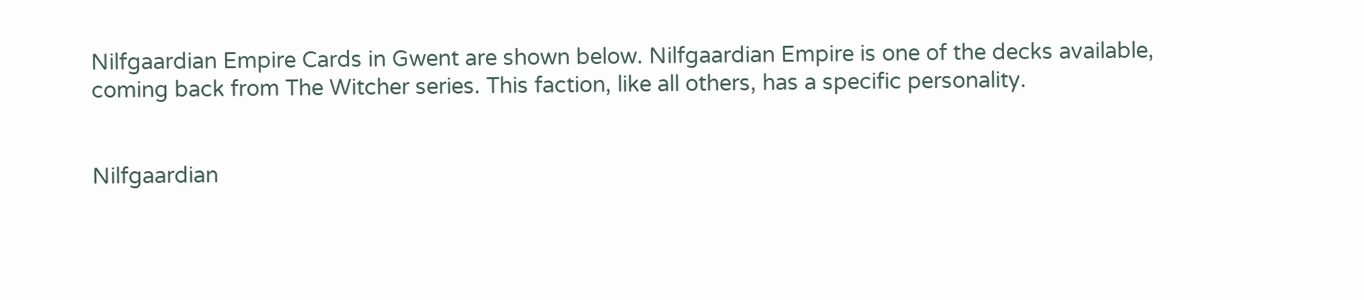Nilfgaardian Empire Cards in Gwent are shown below. Nilfgaardian Empire is one of the decks available, coming back from The Witcher series. This faction, like all others, has a specific personality.


Nilfgaardian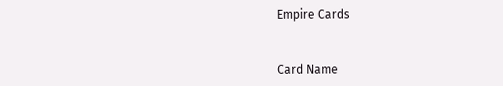Empire Cards


Card Name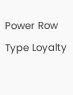Power Row Type Loyalty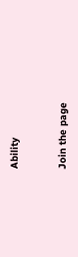Ability


Join the page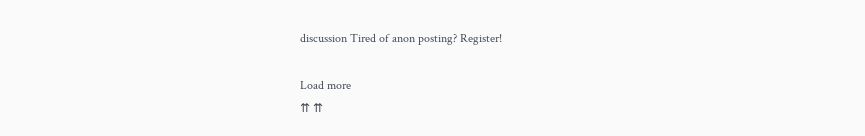discussion Tired of anon posting? Register!

Load more
⇈ ⇈